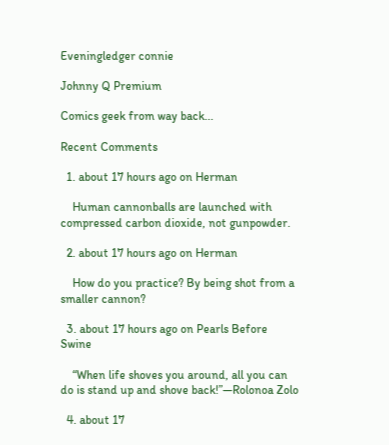Eveningledger connie

Johnny Q Premium

Comics geek from way back...

Recent Comments

  1. about 17 hours ago on Herman

    Human cannonballs are launched with compressed carbon dioxide, not gunpowder.

  2. about 17 hours ago on Herman

    How do you practice? By being shot from a smaller cannon?

  3. about 17 hours ago on Pearls Before Swine

    “When life shoves you around, all you can do is stand up and shove back!”—Rolonoa Zolo

  4. about 17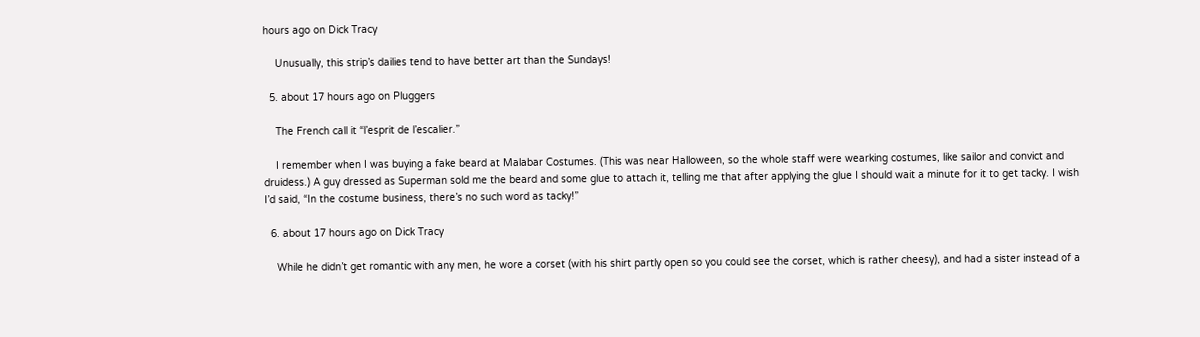hours ago on Dick Tracy

    Unusually, this strip’s dailies tend to have better art than the Sundays!

  5. about 17 hours ago on Pluggers

    The French call it “l’esprit de l’escalier.”

    I remember when I was buying a fake beard at Malabar Costumes. (This was near Halloween, so the whole staff were wearking costumes, like sailor and convict and druidess.) A guy dressed as Superman sold me the beard and some glue to attach it, telling me that after applying the glue I should wait a minute for it to get tacky. I wish I’d said, “In the costume business, there’s no such word as tacky!”

  6. about 17 hours ago on Dick Tracy

    While he didn’t get romantic with any men, he wore a corset (with his shirt partly open so you could see the corset, which is rather cheesy), and had a sister instead of a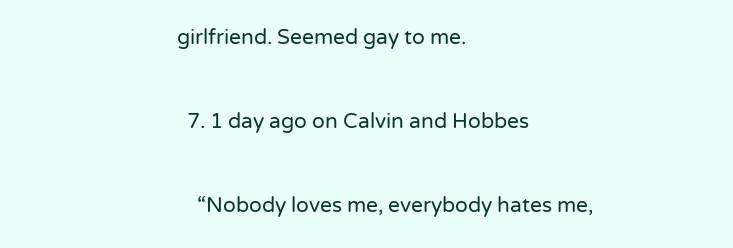girlfriend. Seemed gay to me.

  7. 1 day ago on Calvin and Hobbes

    “Nobody loves me, everybody hates me,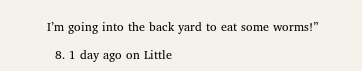I’m going into the back yard to eat some worms!”

  8. 1 day ago on Little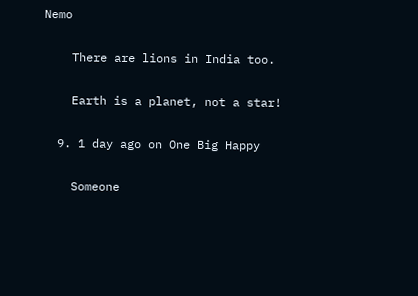Nemo

    There are lions in India too.

    Earth is a planet, not a star!

  9. 1 day ago on One Big Happy

    Someone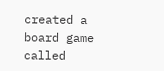created a board game called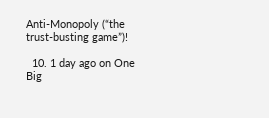Anti-Monopoly (“the trust-busting game”)!

  10. 1 day ago on One Big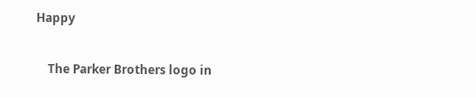Happy

    The Parker Brothers logo in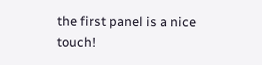the first panel is a nice touch!